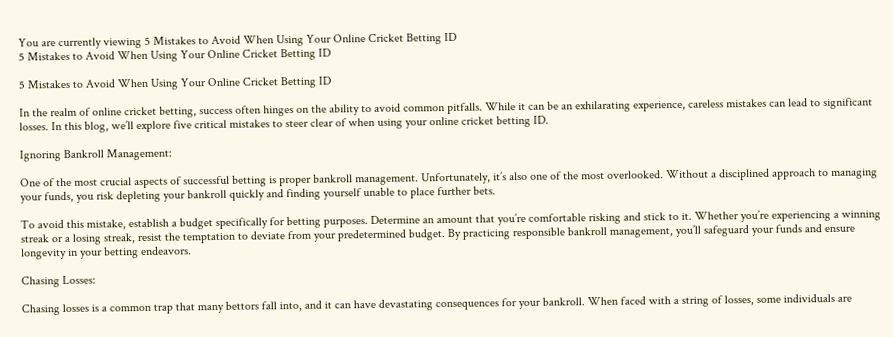You are currently viewing 5 Mistakes to Avoid When Using Your Online Cricket Betting ID
5 Mistakes to Avoid When Using Your Online Cricket Betting ID

5 Mistakes to Avoid When Using Your Online Cricket Betting ID

In the realm of online cricket betting, success often hinges on the ability to avoid common pitfalls. While it can be an exhilarating experience, careless mistakes can lead to significant losses. In this blog, we’ll explore five critical mistakes to steer clear of when using your online cricket betting ID.

Ignoring Bankroll Management:

One of the most crucial aspects of successful betting is proper bankroll management. Unfortunately, it’s also one of the most overlooked. Without a disciplined approach to managing your funds, you risk depleting your bankroll quickly and finding yourself unable to place further bets.

To avoid this mistake, establish a budget specifically for betting purposes. Determine an amount that you’re comfortable risking and stick to it. Whether you’re experiencing a winning streak or a losing streak, resist the temptation to deviate from your predetermined budget. By practicing responsible bankroll management, you’ll safeguard your funds and ensure longevity in your betting endeavors.

Chasing Losses:

Chasing losses is a common trap that many bettors fall into, and it can have devastating consequences for your bankroll. When faced with a string of losses, some individuals are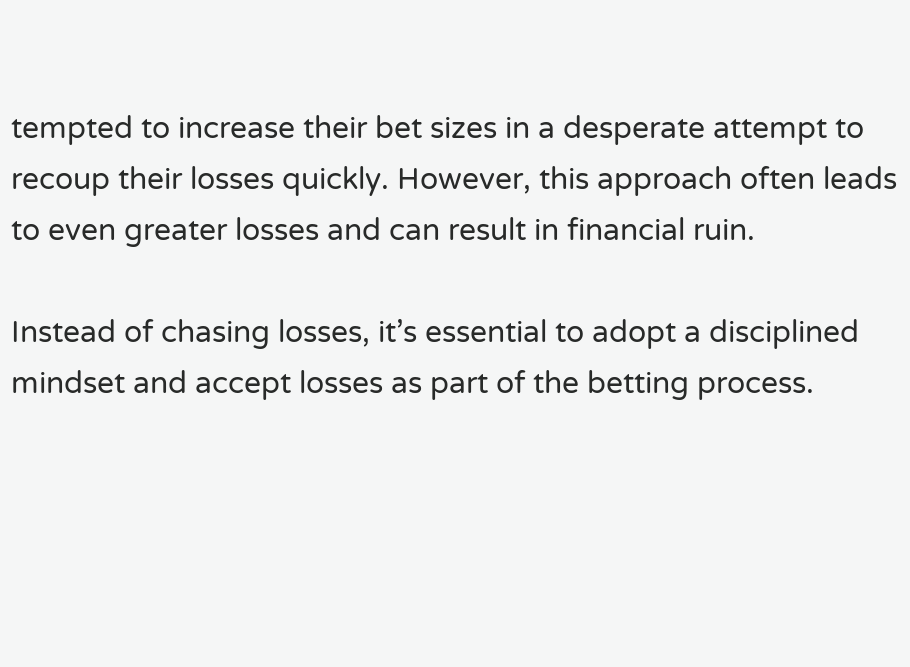tempted to increase their bet sizes in a desperate attempt to recoup their losses quickly. However, this approach often leads to even greater losses and can result in financial ruin.

Instead of chasing losses, it’s essential to adopt a disciplined mindset and accept losses as part of the betting process.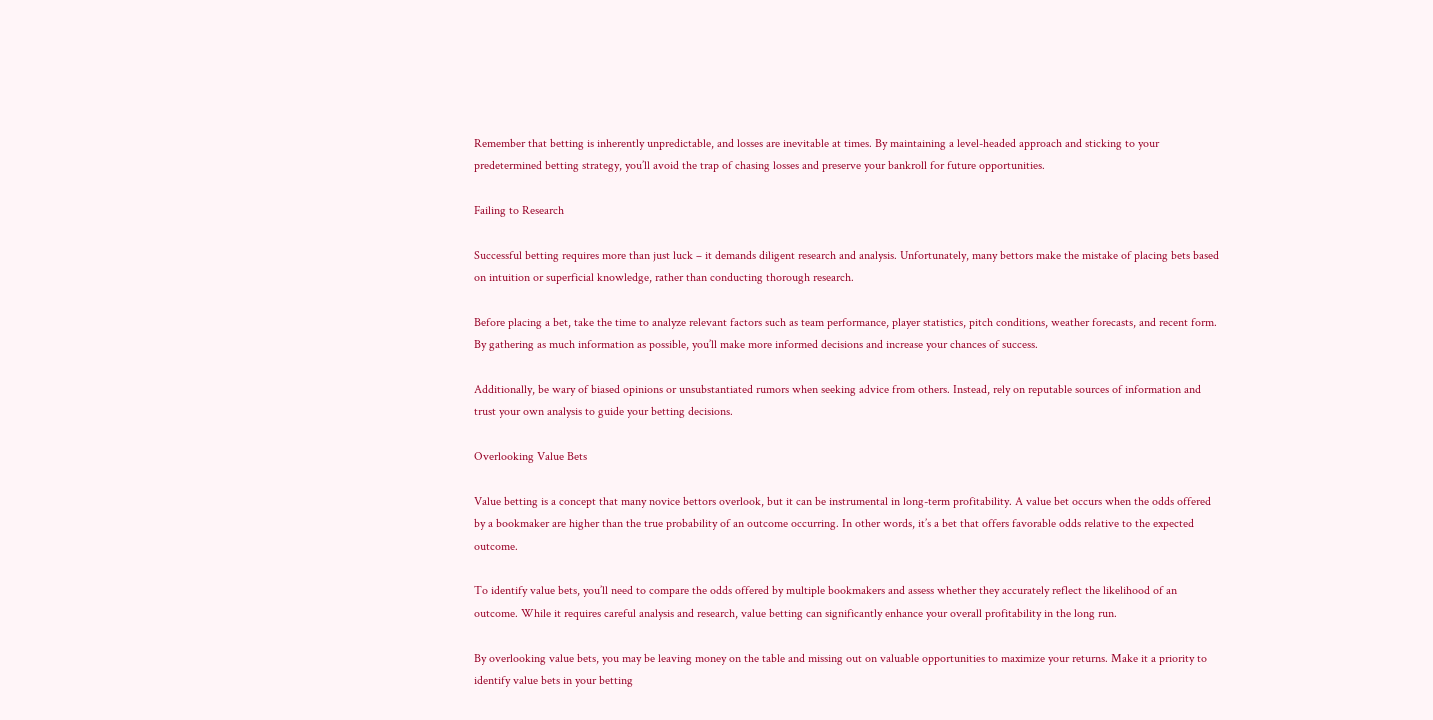Remember that betting is inherently unpredictable, and losses are inevitable at times. By maintaining a level-headed approach and sticking to your predetermined betting strategy, you’ll avoid the trap of chasing losses and preserve your bankroll for future opportunities.

Failing to Research

Successful betting requires more than just luck – it demands diligent research and analysis. Unfortunately, many bettors make the mistake of placing bets based on intuition or superficial knowledge, rather than conducting thorough research.

Before placing a bet, take the time to analyze relevant factors such as team performance, player statistics, pitch conditions, weather forecasts, and recent form. By gathering as much information as possible, you’ll make more informed decisions and increase your chances of success.

Additionally, be wary of biased opinions or unsubstantiated rumors when seeking advice from others. Instead, rely on reputable sources of information and trust your own analysis to guide your betting decisions.

Overlooking Value Bets

Value betting is a concept that many novice bettors overlook, but it can be instrumental in long-term profitability. A value bet occurs when the odds offered by a bookmaker are higher than the true probability of an outcome occurring. In other words, it’s a bet that offers favorable odds relative to the expected outcome.

To identify value bets, you’ll need to compare the odds offered by multiple bookmakers and assess whether they accurately reflect the likelihood of an outcome. While it requires careful analysis and research, value betting can significantly enhance your overall profitability in the long run.

By overlooking value bets, you may be leaving money on the table and missing out on valuable opportunities to maximize your returns. Make it a priority to identify value bets in your betting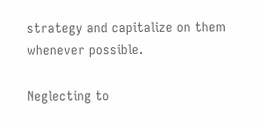strategy and capitalize on them whenever possible.

Neglecting to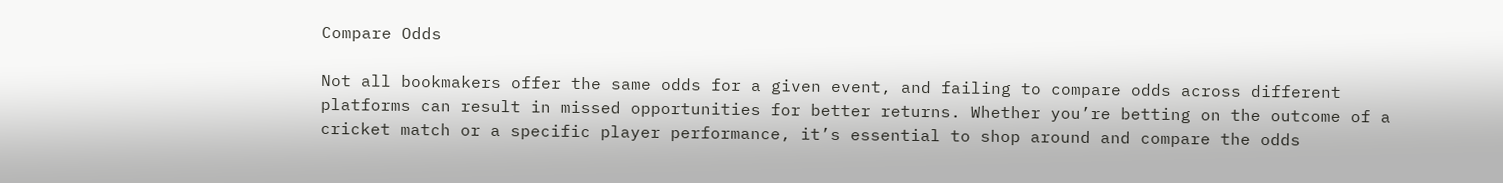Compare Odds

Not all bookmakers offer the same odds for a given event, and failing to compare odds across different platforms can result in missed opportunities for better returns. Whether you’re betting on the outcome of a cricket match or a specific player performance, it’s essential to shop around and compare the odds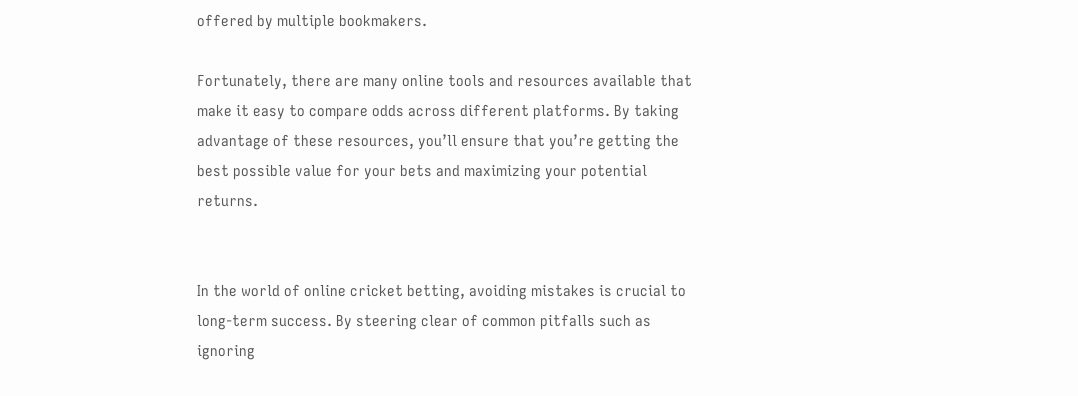offered by multiple bookmakers.

Fortunately, there are many online tools and resources available that make it easy to compare odds across different platforms. By taking advantage of these resources, you’ll ensure that you’re getting the best possible value for your bets and maximizing your potential returns.


In the world of online cricket betting, avoiding mistakes is crucial to long-term success. By steering clear of common pitfalls such as ignoring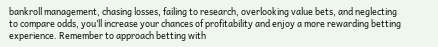bankroll management, chasing losses, failing to research, overlooking value bets, and neglecting to compare odds, you’ll increase your chances of profitability and enjoy a more rewarding betting experience. Remember to approach betting with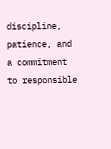discipline, patience, and a commitment to responsible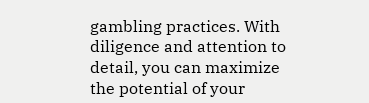gambling practices. With diligence and attention to detail, you can maximize the potential of your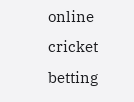online cricket betting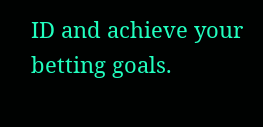ID and achieve your betting goals.